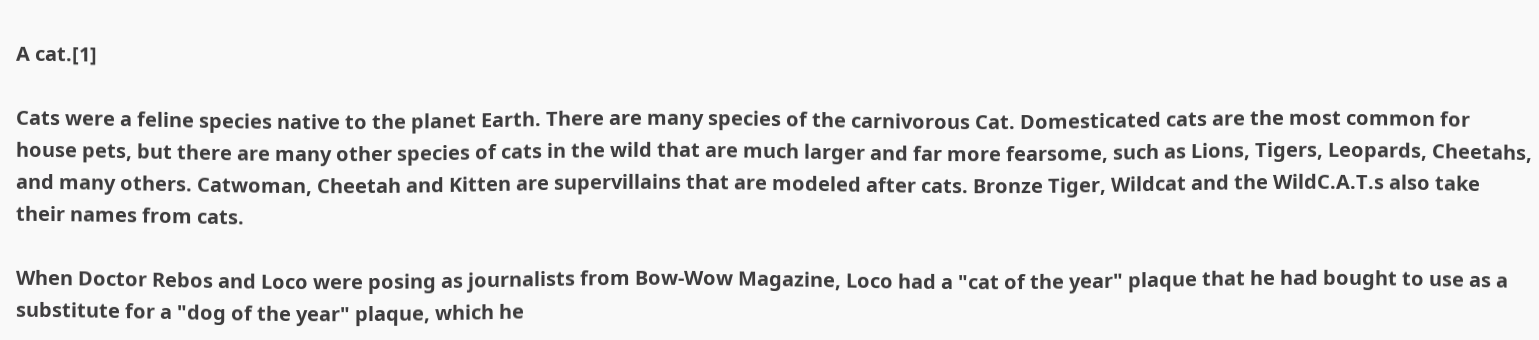A cat.[1]

Cats were a feline species native to the planet Earth. There are many species of the carnivorous Cat. Domesticated cats are the most common for house pets, but there are many other species of cats in the wild that are much larger and far more fearsome, such as Lions, Tigers, Leopards, Cheetahs, and many others. Catwoman, Cheetah and Kitten are supervillains that are modeled after cats. Bronze Tiger, Wildcat and the WildC.A.T.s also take their names from cats.

When Doctor Rebos and Loco were posing as journalists from Bow-Wow Magazine, Loco had a "cat of the year" plaque that he had bought to use as a substitute for a "dog of the year" plaque, which he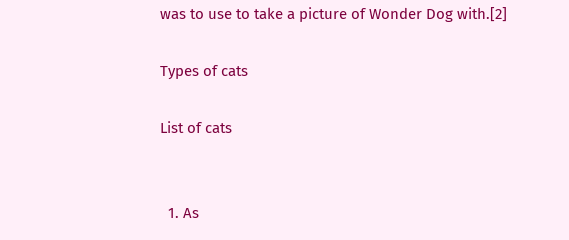was to use to take a picture of Wonder Dog with.[2]

Types of cats

List of cats


  1. As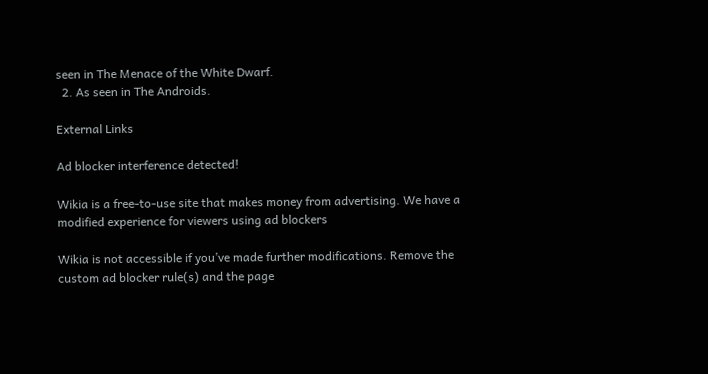seen in The Menace of the White Dwarf.
  2. As seen in The Androids.

External Links

Ad blocker interference detected!

Wikia is a free-to-use site that makes money from advertising. We have a modified experience for viewers using ad blockers

Wikia is not accessible if you’ve made further modifications. Remove the custom ad blocker rule(s) and the page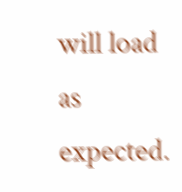will load as expected.